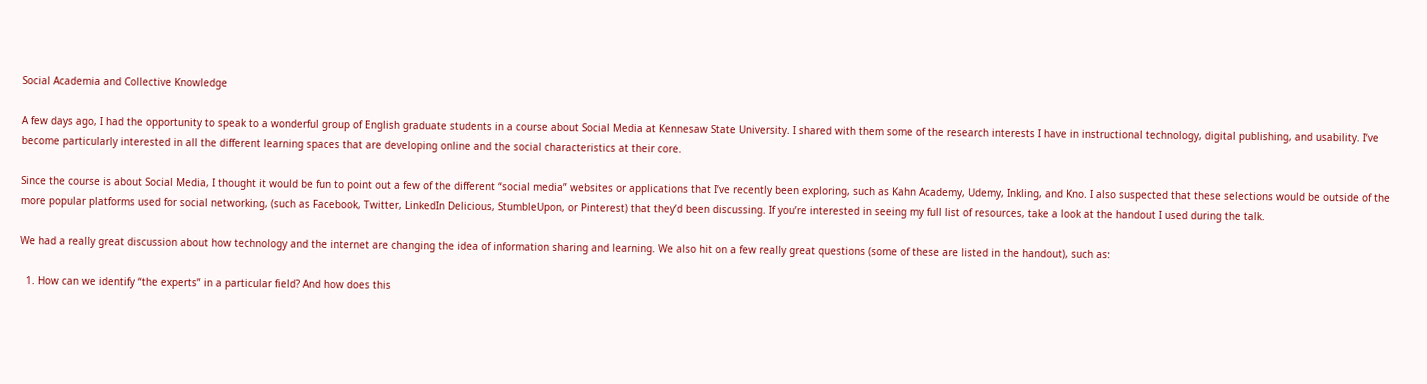Social Academia and Collective Knowledge

A few days ago, I had the opportunity to speak to a wonderful group of English graduate students in a course about Social Media at Kennesaw State University. I shared with them some of the research interests I have in instructional technology, digital publishing, and usability. I’ve become particularly interested in all the different learning spaces that are developing online and the social characteristics at their core.

Since the course is about Social Media, I thought it would be fun to point out a few of the different “social media” websites or applications that I’ve recently been exploring, such as Kahn Academy, Udemy, Inkling, and Kno. I also suspected that these selections would be outside of the more popular platforms used for social networking, (such as Facebook, Twitter, LinkedIn Delicious, StumbleUpon, or Pinterest) that they’d been discussing. If you’re interested in seeing my full list of resources, take a look at the handout I used during the talk.

We had a really great discussion about how technology and the internet are changing the idea of information sharing and learning. We also hit on a few really great questions (some of these are listed in the handout), such as:

  1. How can we identify “the experts” in a particular field? And how does this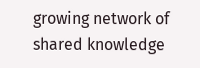growing network of shared knowledge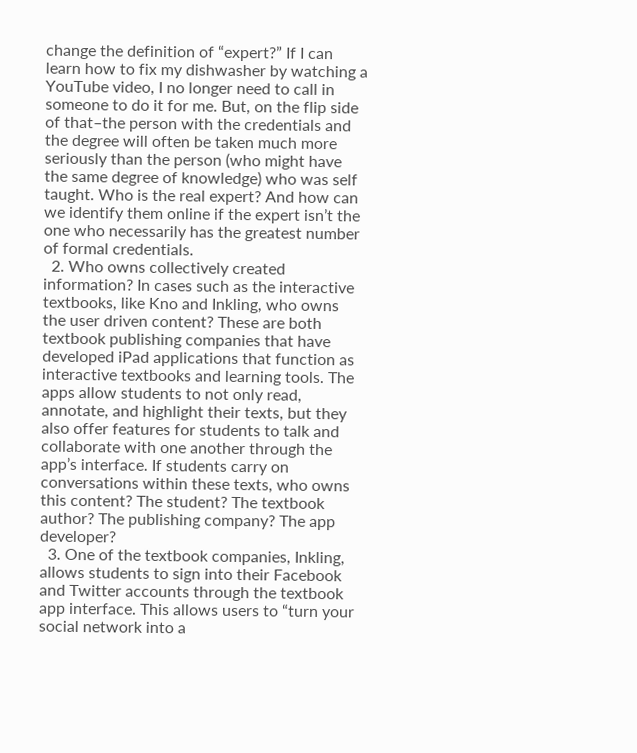change the definition of “expert?” If I can learn how to fix my dishwasher by watching a YouTube video, I no longer need to call in someone to do it for me. But, on the flip side of that–the person with the credentials and the degree will often be taken much more seriously than the person (who might have the same degree of knowledge) who was self taught. Who is the real expert? And how can we identify them online if the expert isn’t the one who necessarily has the greatest number of formal credentials.
  2. Who owns collectively created information? In cases such as the interactive textbooks, like Kno and Inkling, who owns the user driven content? These are both textbook publishing companies that have developed iPad applications that function as interactive textbooks and learning tools. The apps allow students to not only read, annotate, and highlight their texts, but they also offer features for students to talk and collaborate with one another through the app’s interface. If students carry on conversations within these texts, who owns this content? The student? The textbook author? The publishing company? The app developer?
  3. One of the textbook companies, Inkling, allows students to sign into their Facebook and Twitter accounts through the textbook app interface. This allows users to “turn your social network into a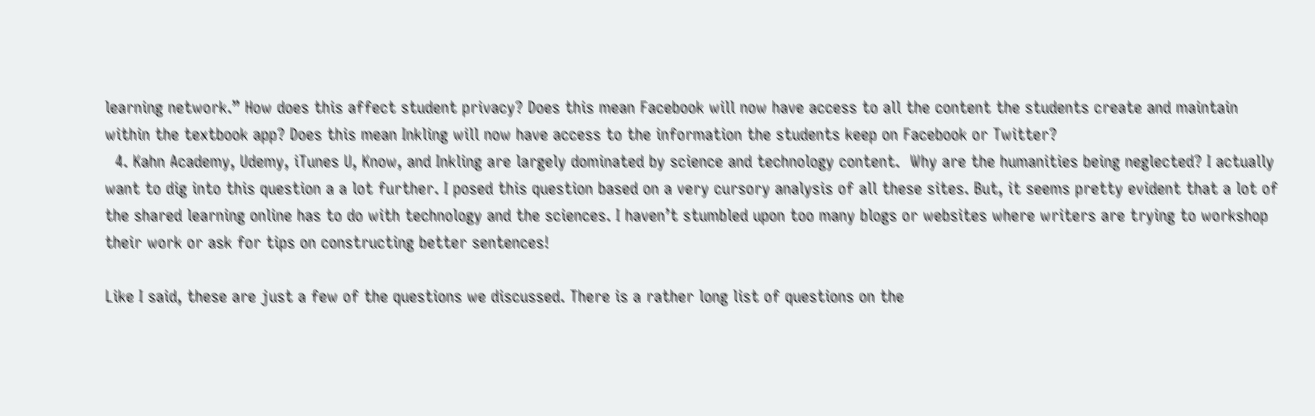learning network.” How does this affect student privacy? Does this mean Facebook will now have access to all the content the students create and maintain within the textbook app? Does this mean Inkling will now have access to the information the students keep on Facebook or Twitter?
  4. Kahn Academy, Udemy, iTunes U, Know, and Inkling are largely dominated by science and technology content.  Why are the humanities being neglected? I actually want to dig into this question a a lot further. I posed this question based on a very cursory analysis of all these sites. But, it seems pretty evident that a lot of the shared learning online has to do with technology and the sciences. I haven’t stumbled upon too many blogs or websites where writers are trying to workshop their work or ask for tips on constructing better sentences!

Like I said, these are just a few of the questions we discussed. There is a rather long list of questions on the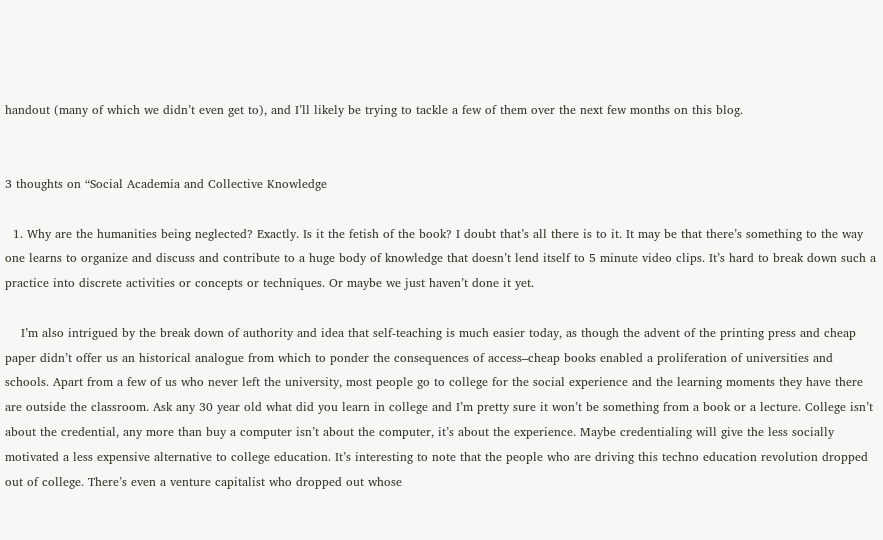handout (many of which we didn’t even get to), and I’ll likely be trying to tackle a few of them over the next few months on this blog.


3 thoughts on “Social Academia and Collective Knowledge

  1. Why are the humanities being neglected? Exactly. Is it the fetish of the book? I doubt that’s all there is to it. It may be that there’s something to the way one learns to organize and discuss and contribute to a huge body of knowledge that doesn’t lend itself to 5 minute video clips. It’s hard to break down such a practice into discrete activities or concepts or techniques. Or maybe we just haven’t done it yet.

    I’m also intrigued by the break down of authority and idea that self-teaching is much easier today, as though the advent of the printing press and cheap paper didn’t offer us an historical analogue from which to ponder the consequences of access–cheap books enabled a proliferation of universities and schools. Apart from a few of us who never left the university, most people go to college for the social experience and the learning moments they have there are outside the classroom. Ask any 30 year old what did you learn in college and I’m pretty sure it won’t be something from a book or a lecture. College isn’t about the credential, any more than buy a computer isn’t about the computer, it’s about the experience. Maybe credentialing will give the less socially motivated a less expensive alternative to college education. It’s interesting to note that the people who are driving this techno education revolution dropped out of college. There’s even a venture capitalist who dropped out whose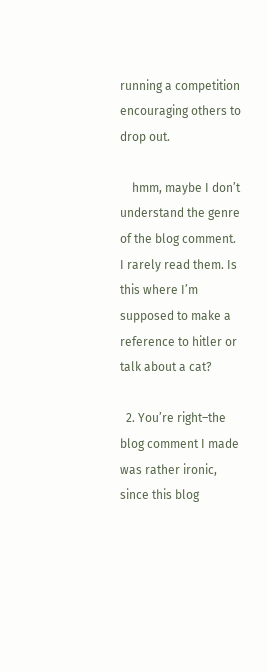running a competition encouraging others to drop out.

    hmm, maybe I don’t understand the genre of the blog comment. I rarely read them. Is this where I’m supposed to make a reference to hitler or talk about a cat?

  2. You’re right–the blog comment I made was rather ironic, since this blog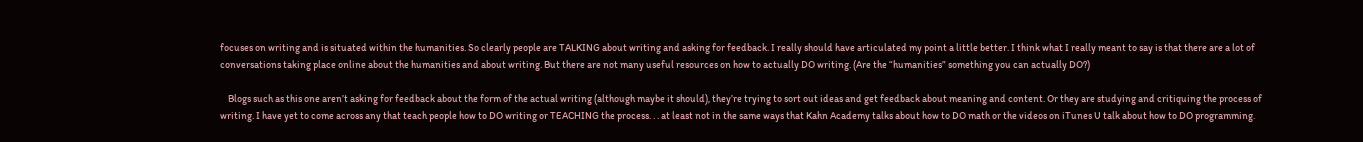focuses on writing and is situated within the humanities. So clearly people are TALKING about writing and asking for feedback. I really should have articulated my point a little better. I think what I really meant to say is that there are a lot of conversations taking place online about the humanities and about writing. But there are not many useful resources on how to actually DO writing. (Are the “humanities” something you can actually DO?)

    Blogs such as this one aren’t asking for feedback about the form of the actual writing (although maybe it should), they’re trying to sort out ideas and get feedback about meaning and content. Or they are studying and critiquing the process of writing. I have yet to come across any that teach people how to DO writing or TEACHING the process. . . at least not in the same ways that Kahn Academy talks about how to DO math or the videos on iTunes U talk about how to DO programming.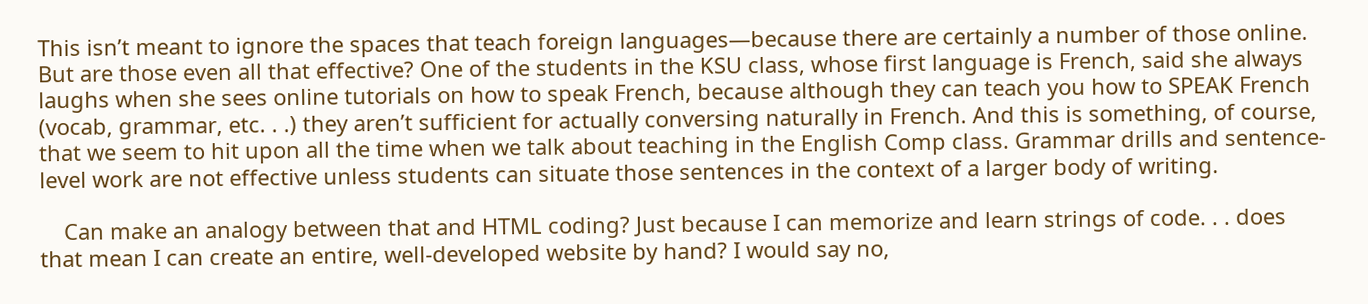This isn’t meant to ignore the spaces that teach foreign languages—because there are certainly a number of those online. But are those even all that effective? One of the students in the KSU class, whose first language is French, said she always laughs when she sees online tutorials on how to speak French, because although they can teach you how to SPEAK French (vocab, grammar, etc. . .) they aren’t sufficient for actually conversing naturally in French. And this is something, of course, that we seem to hit upon all the time when we talk about teaching in the English Comp class. Grammar drills and sentence-level work are not effective unless students can situate those sentences in the context of a larger body of writing.

    Can make an analogy between that and HTML coding? Just because I can memorize and learn strings of code. . . does that mean I can create an entire, well-developed website by hand? I would say no,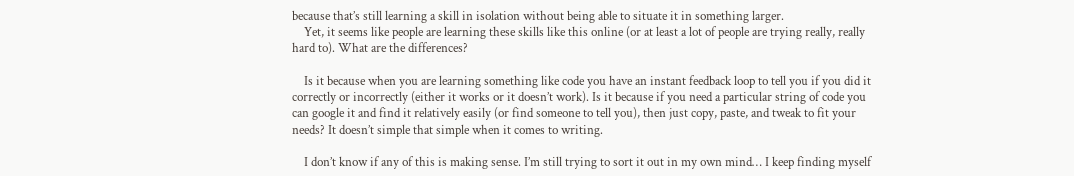because that’s still learning a skill in isolation without being able to situate it in something larger.
    Yet, it seems like people are learning these skills like this online (or at least a lot of people are trying really, really hard to). What are the differences?

    Is it because when you are learning something like code you have an instant feedback loop to tell you if you did it correctly or incorrectly (either it works or it doesn’t work). Is it because if you need a particular string of code you can google it and find it relatively easily (or find someone to tell you), then just copy, paste, and tweak to fit your needs? It doesn’t simple that simple when it comes to writing.

    I don’t know if any of this is making sense. I’m still trying to sort it out in my own mind… I keep finding myself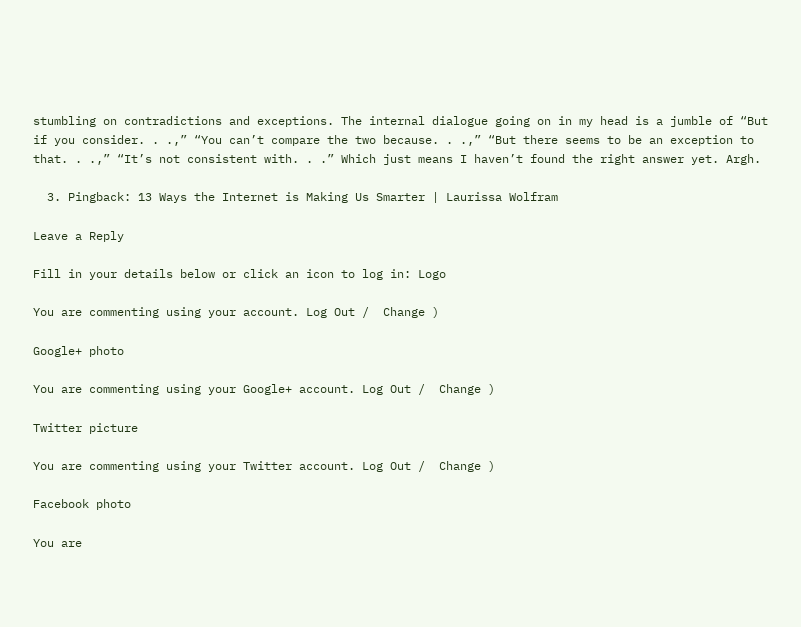stumbling on contradictions and exceptions. The internal dialogue going on in my head is a jumble of “But if you consider. . .,” “You can’t compare the two because. . .,” “But there seems to be an exception to that. . .,” “It’s not consistent with. . .” Which just means I haven’t found the right answer yet. Argh.

  3. Pingback: 13 Ways the Internet is Making Us Smarter | Laurissa Wolfram

Leave a Reply

Fill in your details below or click an icon to log in: Logo

You are commenting using your account. Log Out /  Change )

Google+ photo

You are commenting using your Google+ account. Log Out /  Change )

Twitter picture

You are commenting using your Twitter account. Log Out /  Change )

Facebook photo

You are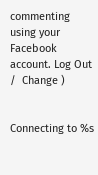commenting using your Facebook account. Log Out /  Change )


Connecting to %s